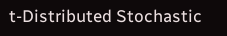t-Distributed Stochastic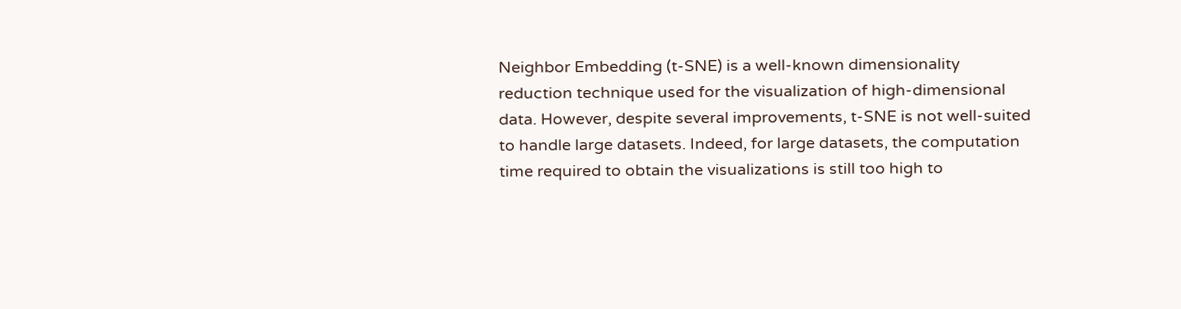Neighbor Embedding (t-SNE) is a well-known dimensionality reduction technique used for the visualization of high-dimensional data. However, despite several improvements, t-SNE is not well-suited to handle large datasets. Indeed, for large datasets, the computation time required to obtain the visualizations is still too high to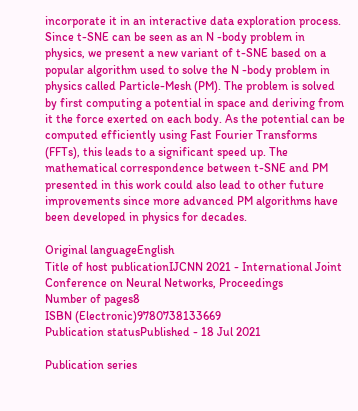incorporate it in an interactive data exploration process. Since t-SNE can be seen as an N -body problem in physics, we present a new variant of t-SNE based on a popular algorithm used to solve the N -body problem in physics called Particle-Mesh (PM). The problem is solved by first computing a potential in space and deriving from it the force exerted on each body. As the potential can be computed efficiently using Fast Fourier Transforms (FFTs), this leads to a significant speed up. The mathematical correspondence between t-SNE and PM presented in this work could also lead to other future improvements since more advanced PM algorithms have been developed in physics for decades.

Original languageEnglish
Title of host publicationIJCNN 2021 - International Joint Conference on Neural Networks, Proceedings
Number of pages8
ISBN (Electronic)9780738133669
Publication statusPublished - 18 Jul 2021

Publication series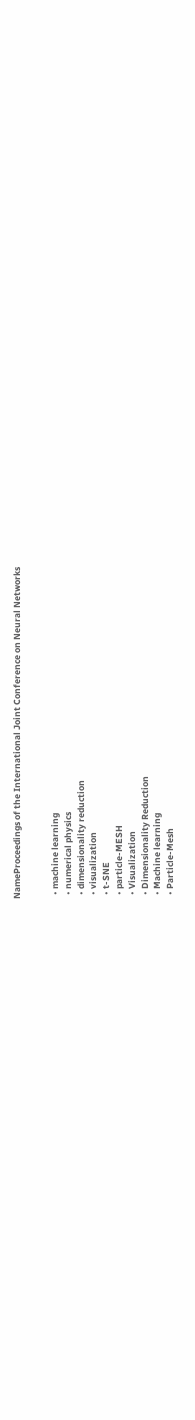NameProceedings of the International Joint Conference on Neural Networks


  • machine learning
  • numerical physics
  • dimensionality reduction
  • visualization
  • t-SNE
  • particle-MESH
  • Visualization
  • Dimensionality Reduction
  • Machine learning
  • Particle-Mesh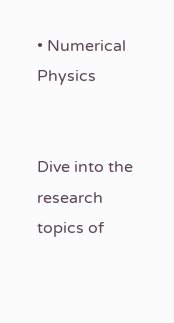• Numerical Physics


Dive into the research topics of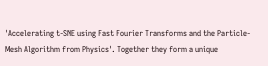'Accelerating t-SNE using Fast Fourier Transforms and the Particle-Mesh Algorithm from Physics'. Together they form a unique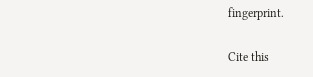fingerprint.

Cite this